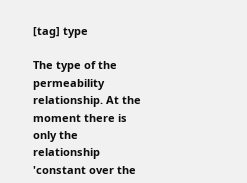[tag] type

The type of the permeability relationship. At the moment there is only the relationship 'constant over the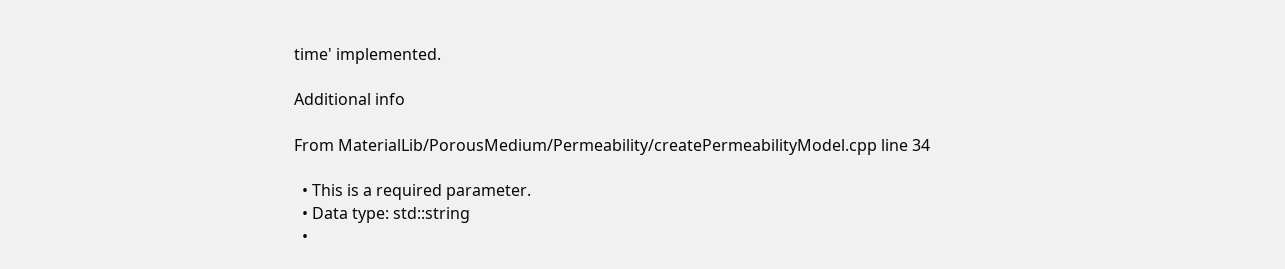time' implemented.

Additional info

From MaterialLib/PorousMedium/Permeability/createPermeabilityModel.cpp line 34

  • This is a required parameter.
  • Data type: std::string
  •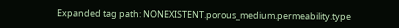Expanded tag path: NONEXISTENT.porous_medium.permeability.type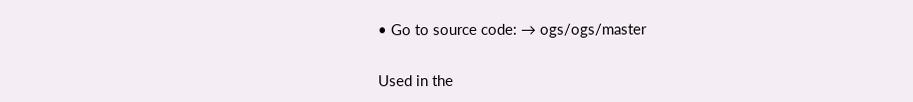• Go to source code: → ogs/ogs/master

Used in the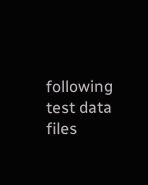following test data files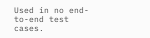Used in no end-to-end test cases.